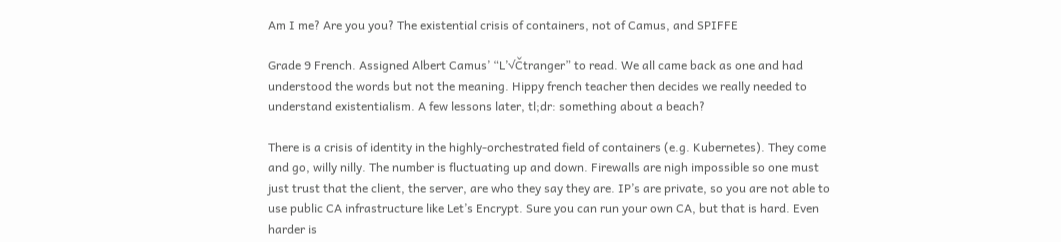Am I me? Are you you? The existential crisis of containers, not of Camus, and SPIFFE

Grade 9 French. Assigned Albert Camus’ “L’√Čtranger” to read. We all came back as one and had understood the words but not the meaning. Hippy french teacher then decides we really needed to understand existentialism. A few lessons later, tl;dr: something about a beach?

There is a crisis of identity in the highly-orchestrated field of containers (e.g. Kubernetes). They come and go, willy nilly. The number is fluctuating up and down. Firewalls are nigh impossible so one must just trust that the client, the server, are who they say they are. IP’s are private, so you are not able to use public CA infrastructure like Let’s Encrypt. Sure you can run your own CA, but that is hard. Even harder is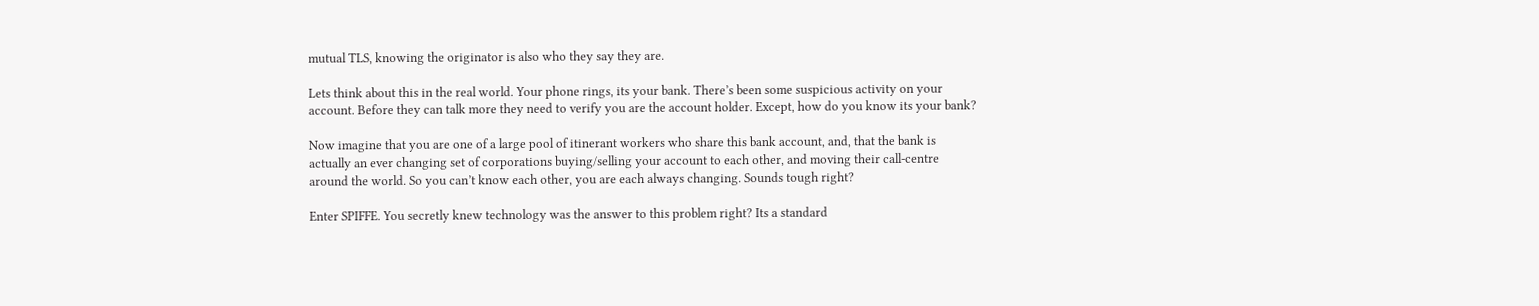mutual TLS, knowing the originator is also who they say they are.

Lets think about this in the real world. Your phone rings, its your bank. There’s been some suspicious activity on your account. Before they can talk more they need to verify you are the account holder. Except, how do you know its your bank?

Now imagine that you are one of a large pool of itinerant workers who share this bank account, and, that the bank is actually an ever changing set of corporations buying/selling your account to each other, and moving their call-centre around the world. So you can’t know each other, you are each always changing. Sounds tough right?

Enter SPIFFE. You secretly knew technology was the answer to this problem right? Its a standard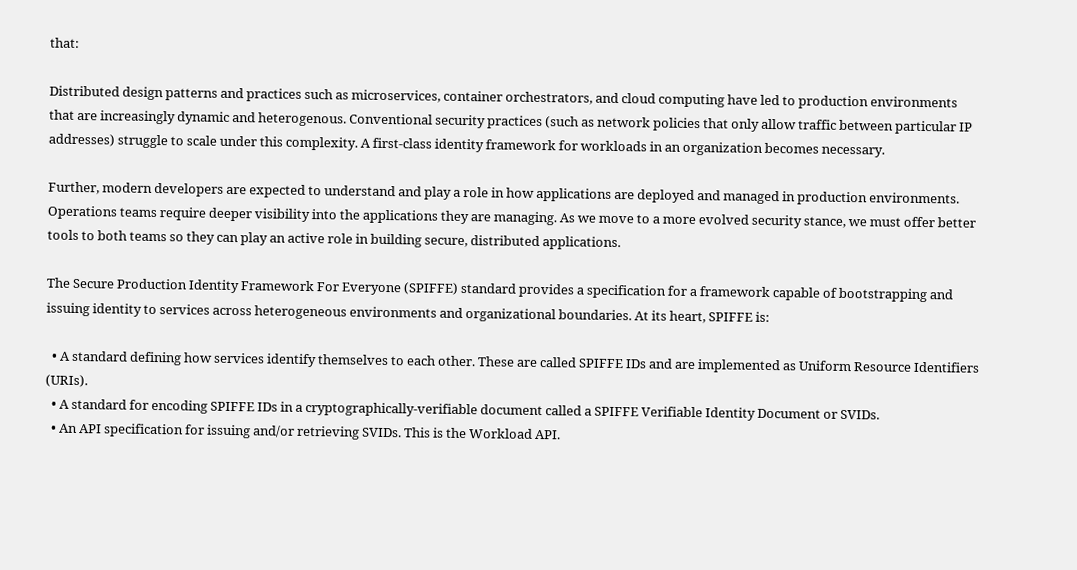that:

Distributed design patterns and practices such as microservices, container orchestrators, and cloud computing have led to production environments that are increasingly dynamic and heterogenous. Conventional security practices (such as network policies that only allow traffic between particular IP addresses) struggle to scale under this complexity. A first-class identity framework for workloads in an organization becomes necessary.

Further, modern developers are expected to understand and play a role in how applications are deployed and managed in production environments. Operations teams require deeper visibility into the applications they are managing. As we move to a more evolved security stance, we must offer better tools to both teams so they can play an active role in building secure, distributed applications.

The Secure Production Identity Framework For Everyone (SPIFFE) standard provides a specification for a framework capable of bootstrapping and issuing identity to services across heterogeneous environments and organizational boundaries. At its heart, SPIFFE is:

  • A standard defining how services identify themselves to each other. These are called SPIFFE IDs and are implemented as Uniform Resource Identifiers (URIs).
  • A standard for encoding SPIFFE IDs in a cryptographically-verifiable document called a SPIFFE Verifiable Identity Document or SVIDs.
  • An API specification for issuing and/or retrieving SVIDs. This is the Workload API.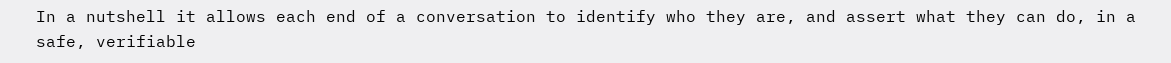In a nutshell it allows each end of a conversation to identify who they are, and assert what they can do, in a safe, verifiable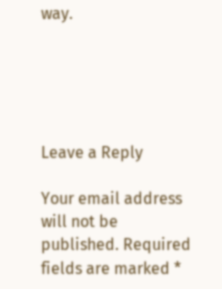way.





Leave a Reply

Your email address will not be published. Required fields are marked *